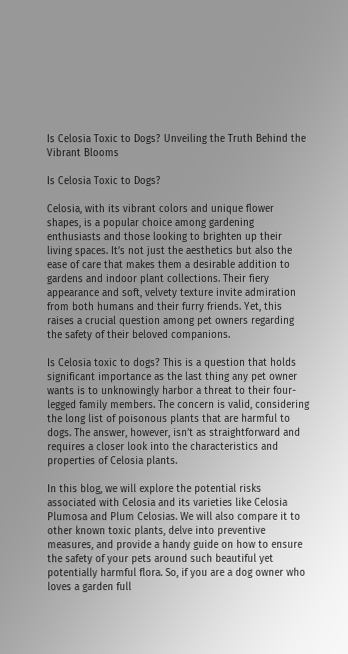Is Celosia Toxic to Dogs? Unveiling the Truth Behind the Vibrant Blooms

Is Celosia Toxic to Dogs?

Celosia, with its vibrant colors and unique flower shapes, is a popular choice among gardening enthusiasts and those looking to brighten up their living spaces. It’s not just the aesthetics but also the ease of care that makes them a desirable addition to gardens and indoor plant collections. Their fiery appearance and soft, velvety texture invite admiration from both humans and their furry friends. Yet, this raises a crucial question among pet owners regarding the safety of their beloved companions.

Is Celosia toxic to dogs? This is a question that holds significant importance as the last thing any pet owner wants is to unknowingly harbor a threat to their four-legged family members. The concern is valid, considering the long list of poisonous plants that are harmful to dogs. The answer, however, isn’t as straightforward and requires a closer look into the characteristics and properties of Celosia plants.

In this blog, we will explore the potential risks associated with Celosia and its varieties like Celosia Plumosa and Plum Celosias. We will also compare it to other known toxic plants, delve into preventive measures, and provide a handy guide on how to ensure the safety of your pets around such beautiful yet potentially harmful flora. So, if you are a dog owner who loves a garden full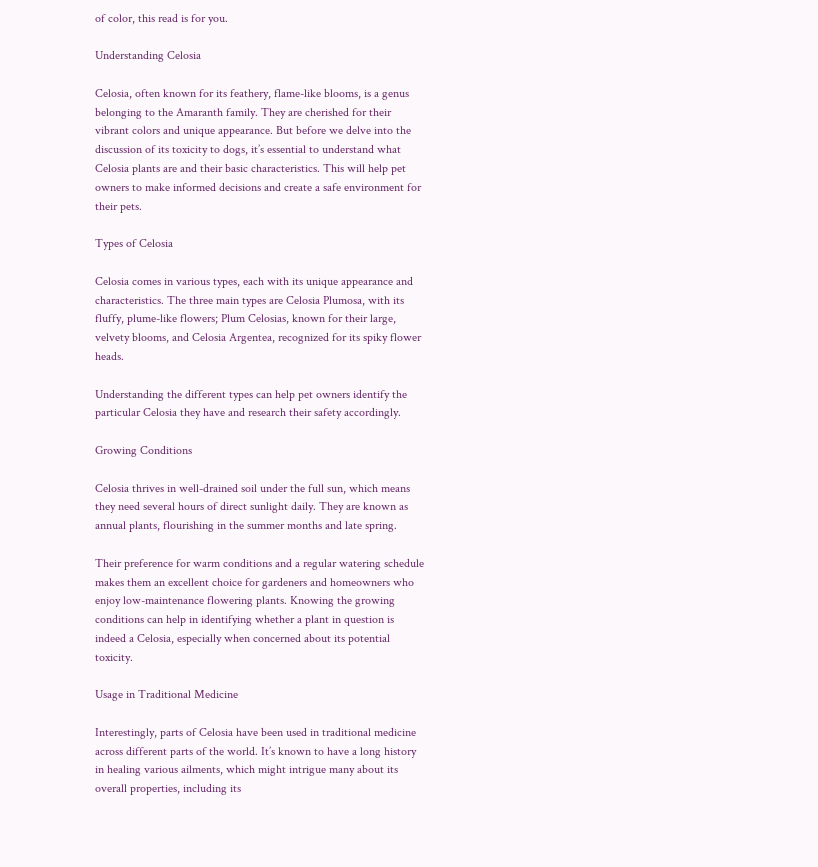of color, this read is for you.

Understanding Celosia

Celosia, often known for its feathery, flame-like blooms, is a genus belonging to the Amaranth family. They are cherished for their vibrant colors and unique appearance. But before we delve into the discussion of its toxicity to dogs, it’s essential to understand what Celosia plants are and their basic characteristics. This will help pet owners to make informed decisions and create a safe environment for their pets.

Types of Celosia

Celosia comes in various types, each with its unique appearance and characteristics. The three main types are Celosia Plumosa, with its fluffy, plume-like flowers; Plum Celosias, known for their large, velvety blooms, and Celosia Argentea, recognized for its spiky flower heads.

Understanding the different types can help pet owners identify the particular Celosia they have and research their safety accordingly.

Growing Conditions

Celosia thrives in well-drained soil under the full sun, which means they need several hours of direct sunlight daily. They are known as annual plants, flourishing in the summer months and late spring.

Their preference for warm conditions and a regular watering schedule makes them an excellent choice for gardeners and homeowners who enjoy low-maintenance flowering plants. Knowing the growing conditions can help in identifying whether a plant in question is indeed a Celosia, especially when concerned about its potential toxicity.

Usage in Traditional Medicine

Interestingly, parts of Celosia have been used in traditional medicine across different parts of the world. It’s known to have a long history in healing various ailments, which might intrigue many about its overall properties, including its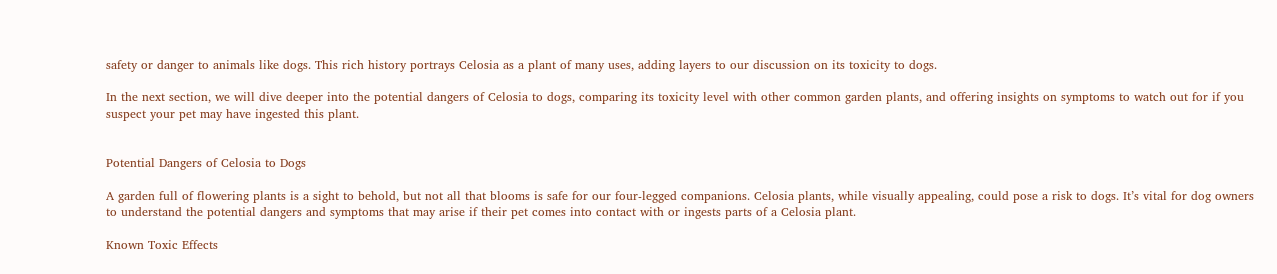safety or danger to animals like dogs. This rich history portrays Celosia as a plant of many uses, adding layers to our discussion on its toxicity to dogs.

In the next section, we will dive deeper into the potential dangers of Celosia to dogs, comparing its toxicity level with other common garden plants, and offering insights on symptoms to watch out for if you suspect your pet may have ingested this plant.


Potential Dangers of Celosia to Dogs

A garden full of flowering plants is a sight to behold, but not all that blooms is safe for our four-legged companions. Celosia plants, while visually appealing, could pose a risk to dogs. It’s vital for dog owners to understand the potential dangers and symptoms that may arise if their pet comes into contact with or ingests parts of a Celosia plant.

Known Toxic Effects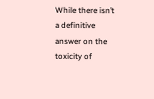While there isn’t a definitive answer on the toxicity of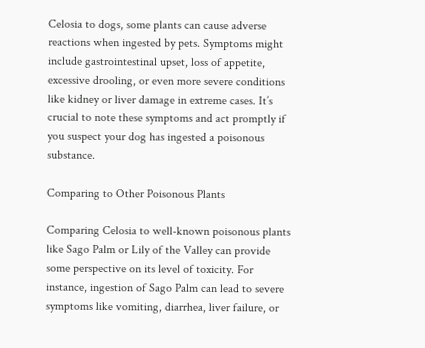Celosia to dogs, some plants can cause adverse reactions when ingested by pets. Symptoms might include gastrointestinal upset, loss of appetite, excessive drooling, or even more severe conditions like kidney or liver damage in extreme cases. It’s crucial to note these symptoms and act promptly if you suspect your dog has ingested a poisonous substance.

Comparing to Other Poisonous Plants

Comparing Celosia to well-known poisonous plants like Sago Palm or Lily of the Valley can provide some perspective on its level of toxicity. For instance, ingestion of Sago Palm can lead to severe symptoms like vomiting, diarrhea, liver failure, or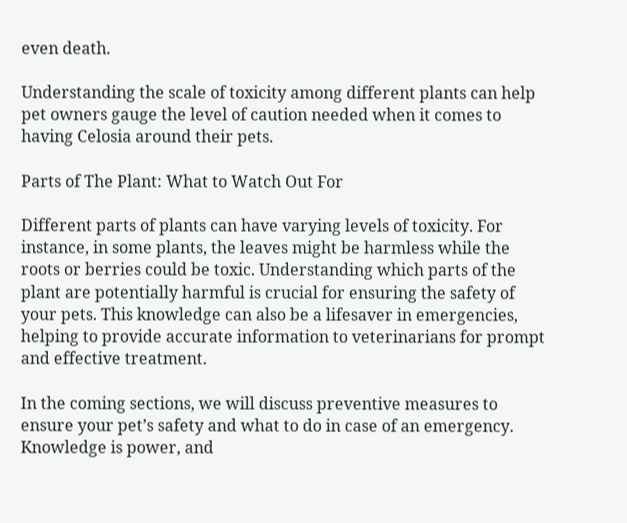even death.

Understanding the scale of toxicity among different plants can help pet owners gauge the level of caution needed when it comes to having Celosia around their pets.

Parts of The Plant: What to Watch Out For

Different parts of plants can have varying levels of toxicity. For instance, in some plants, the leaves might be harmless while the roots or berries could be toxic. Understanding which parts of the plant are potentially harmful is crucial for ensuring the safety of your pets. This knowledge can also be a lifesaver in emergencies, helping to provide accurate information to veterinarians for prompt and effective treatment.

In the coming sections, we will discuss preventive measures to ensure your pet’s safety and what to do in case of an emergency. Knowledge is power, and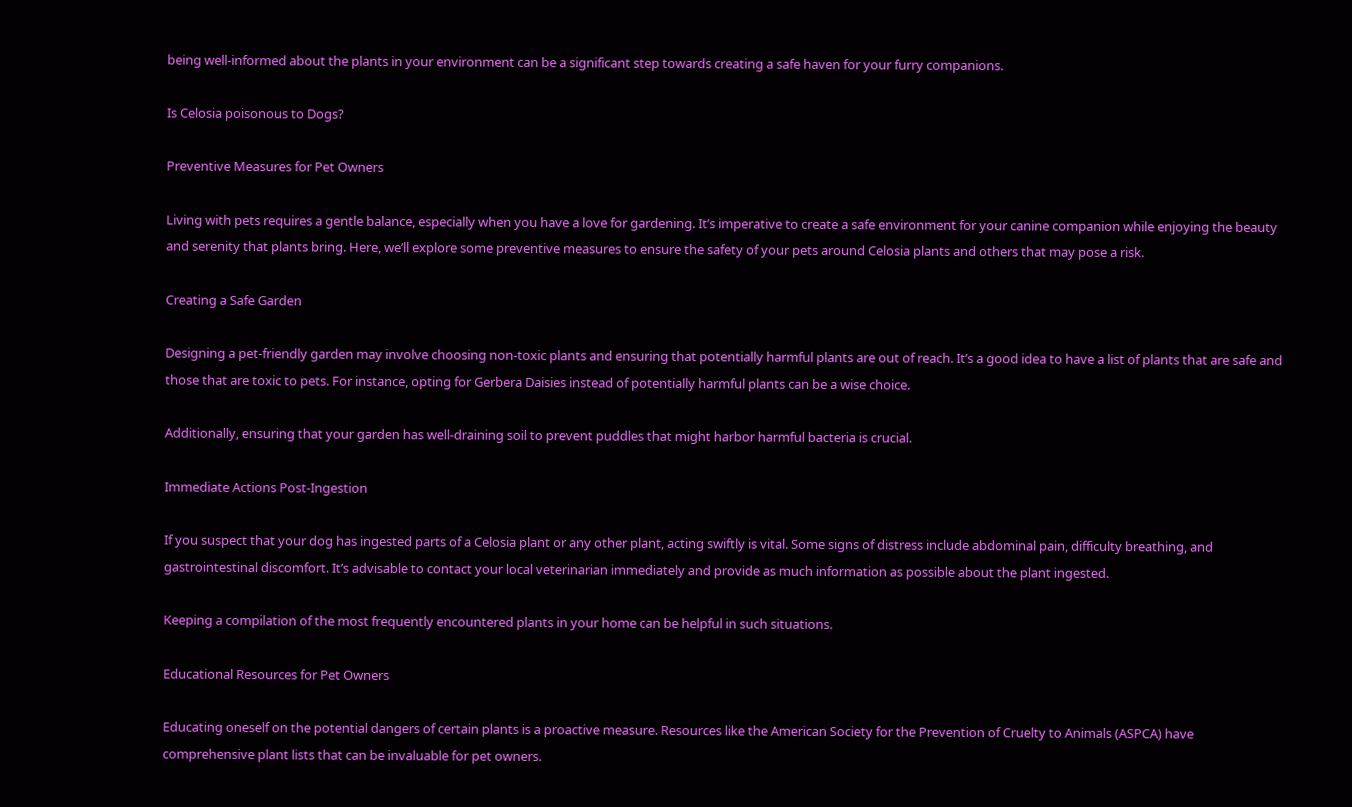being well-informed about the plants in your environment can be a significant step towards creating a safe haven for your furry companions.

Is Celosia poisonous to Dogs?

Preventive Measures for Pet Owners

Living with pets requires a gentle balance, especially when you have a love for gardening. It’s imperative to create a safe environment for your canine companion while enjoying the beauty and serenity that plants bring. Here, we’ll explore some preventive measures to ensure the safety of your pets around Celosia plants and others that may pose a risk.

Creating a Safe Garden

Designing a pet-friendly garden may involve choosing non-toxic plants and ensuring that potentially harmful plants are out of reach. It’s a good idea to have a list of plants that are safe and those that are toxic to pets. For instance, opting for Gerbera Daisies instead of potentially harmful plants can be a wise choice.

Additionally, ensuring that your garden has well-draining soil to prevent puddles that might harbor harmful bacteria is crucial.

Immediate Actions Post-Ingestion

If you suspect that your dog has ingested parts of a Celosia plant or any other plant, acting swiftly is vital. Some signs of distress include abdominal pain, difficulty breathing, and gastrointestinal discomfort. It’s advisable to contact your local veterinarian immediately and provide as much information as possible about the plant ingested.

Keeping a compilation of the most frequently encountered plants in your home can be helpful in such situations.

Educational Resources for Pet Owners

Educating oneself on the potential dangers of certain plants is a proactive measure. Resources like the American Society for the Prevention of Cruelty to Animals (ASPCA) have comprehensive plant lists that can be invaluable for pet owners.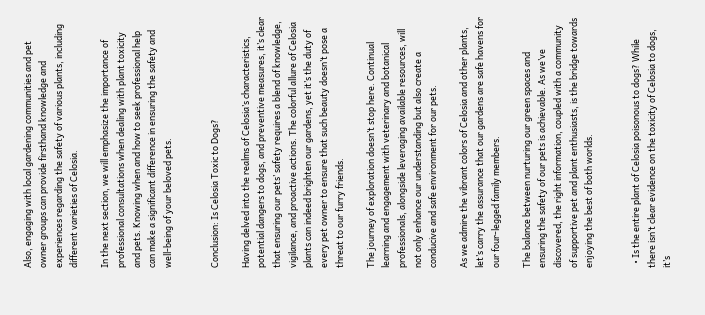Also, engaging with local gardening communities and pet owner groups can provide firsthand knowledge and experiences regarding the safety of various plants, including different varieties of Celosia.

In the next section, we will emphasize the importance of professional consultations when dealing with plant toxicity and pets. Knowing when and how to seek professional help can make a significant difference in ensuring the safety and well-being of your beloved pets.


Conclusion: Is Celosia Toxic to Dogs?

Having delved into the realms of Celosia’s characteristics, potential dangers to dogs, and preventive measures, it’s clear that ensuring our pets’ safety requires a blend of knowledge, vigilance, and proactive actions. The colorful allure of Celosia plants can indeed brighten our gardens, yet it’s the duty of every pet owner to ensure that such beauty doesn’t pose a threat to our furry friends.

The journey of exploration doesn’t stop here. Continual learning and engagement with veterinary and botanical professionals, alongside leveraging available resources, will not only enhance our understanding but also create a conducive and safe environment for our pets.

As we admire the vibrant colors of Celosia and other plants, let’s carry the assurance that our gardens are safe havens for our four-legged family members.

The balance between nurturing our green spaces and ensuring the safety of our pets is achievable. As we’ve discovered, the right information, coupled with a community of supportive pet and plant enthusiasts, is the bridge towards enjoying the best of both worlds.


  • Is the entire plant of Celosia poisonous to dogs? While there isn’t clear evidence on the toxicity of Celosia to dogs, it’s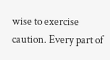wise to exercise caution. Every part of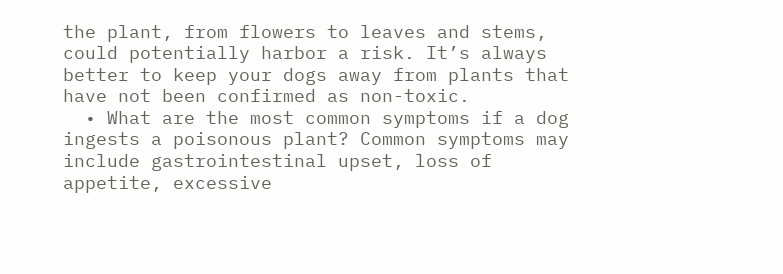the plant, from flowers to leaves and stems, could potentially harbor a risk. It’s always better to keep your dogs away from plants that have not been confirmed as non-toxic.
  • What are the most common symptoms if a dog ingests a poisonous plant? Common symptoms may include gastrointestinal upset, loss of appetite, excessive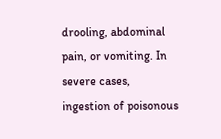drooling, abdominal pain, or vomiting. In severe cases, ingestion of poisonous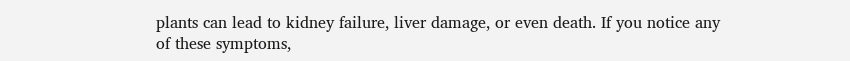plants can lead to kidney failure, liver damage, or even death. If you notice any of these symptoms,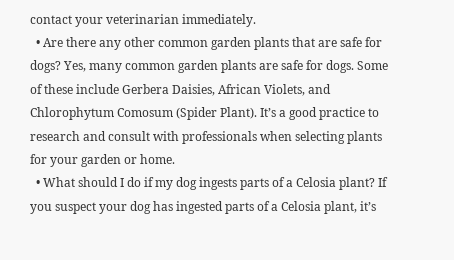contact your veterinarian immediately.
  • Are there any other common garden plants that are safe for dogs? Yes, many common garden plants are safe for dogs. Some of these include Gerbera Daisies, African Violets, and Chlorophytum Comosum (Spider Plant). It’s a good practice to research and consult with professionals when selecting plants for your garden or home.
  • What should I do if my dog ingests parts of a Celosia plant? If you suspect your dog has ingested parts of a Celosia plant, it’s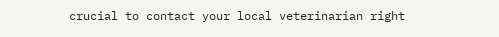crucial to contact your local veterinarian right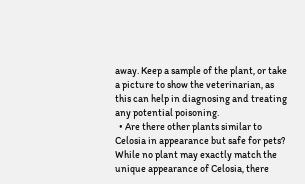away. Keep a sample of the plant, or take a picture to show the veterinarian, as this can help in diagnosing and treating any potential poisoning.
  • Are there other plants similar to Celosia in appearance but safe for pets? While no plant may exactly match the unique appearance of Celosia, there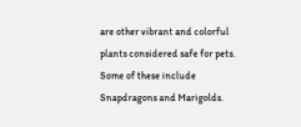are other vibrant and colorful plants considered safe for pets. Some of these include Snapdragons and Marigolds.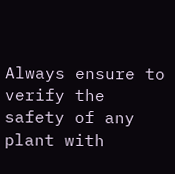Always ensure to verify the safety of any plant with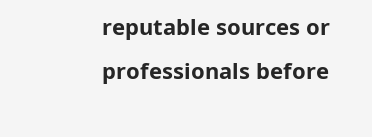reputable sources or professionals before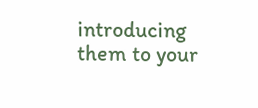introducing them to your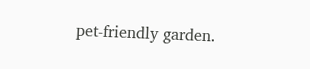pet-friendly garden.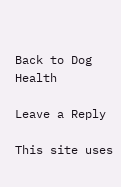Back to Dog Health

Leave a Reply

This site uses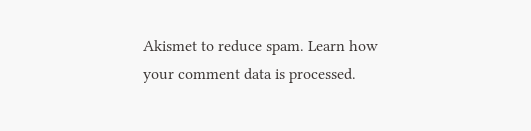Akismet to reduce spam. Learn how your comment data is processed.